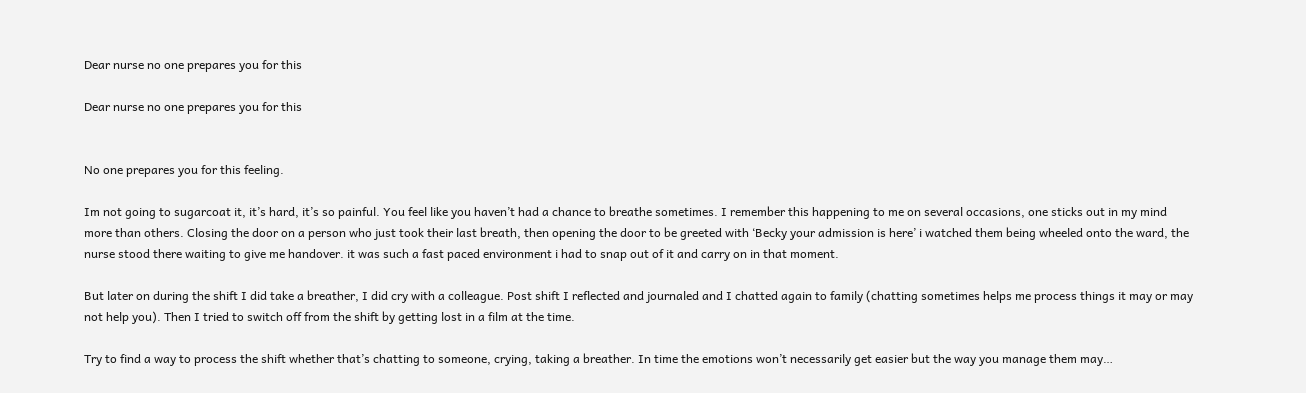Dear nurse no one prepares you for this

Dear nurse no one prepares you for this


No one prepares you for this feeling.

Im not going to sugarcoat it, it’s hard, it’s so painful. You feel like you haven’t had a chance to breathe sometimes. I remember this happening to me on several occasions, one sticks out in my mind more than others. Closing the door on a person who just took their last breath, then opening the door to be greeted with ‘Becky your admission is here’ i watched them being wheeled onto the ward, the nurse stood there waiting to give me handover. it was such a fast paced environment i had to snap out of it and carry on in that moment.

But later on during the shift I did take a breather, I did cry with a colleague. Post shift I reflected and journaled and I chatted again to family (chatting sometimes helps me process things it may or may not help you). Then I tried to switch off from the shift by getting lost in a film at the time.

Try to find a way to process the shift whether that’s chatting to someone, crying, taking a breather. In time the emotions won’t necessarily get easier but the way you manage them may…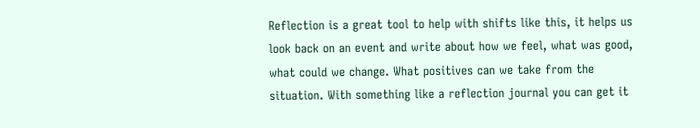Reflection is a great tool to help with shifts like this, it helps us look back on an event and write about how we feel, what was good, what could we change. What positives can we take from the situation. With something like a reflection journal you can get it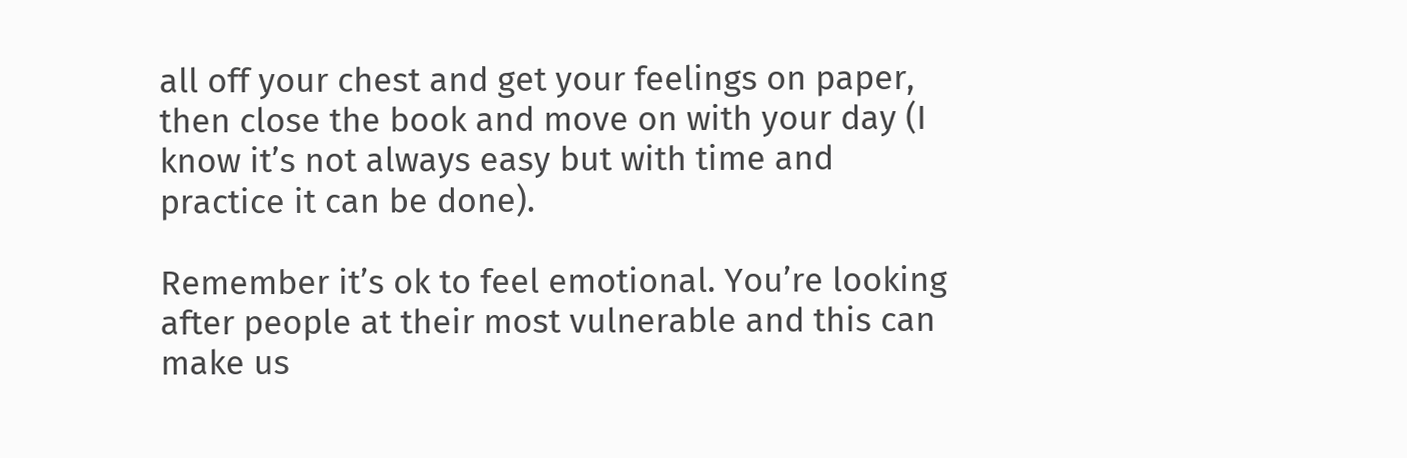all off your chest and get your feelings on paper, then close the book and move on with your day (I know it’s not always easy but with time and practice it can be done).

Remember it’s ok to feel emotional. You’re looking after people at their most vulnerable and this can make us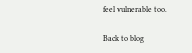feel vulnerable too.

Back to blog